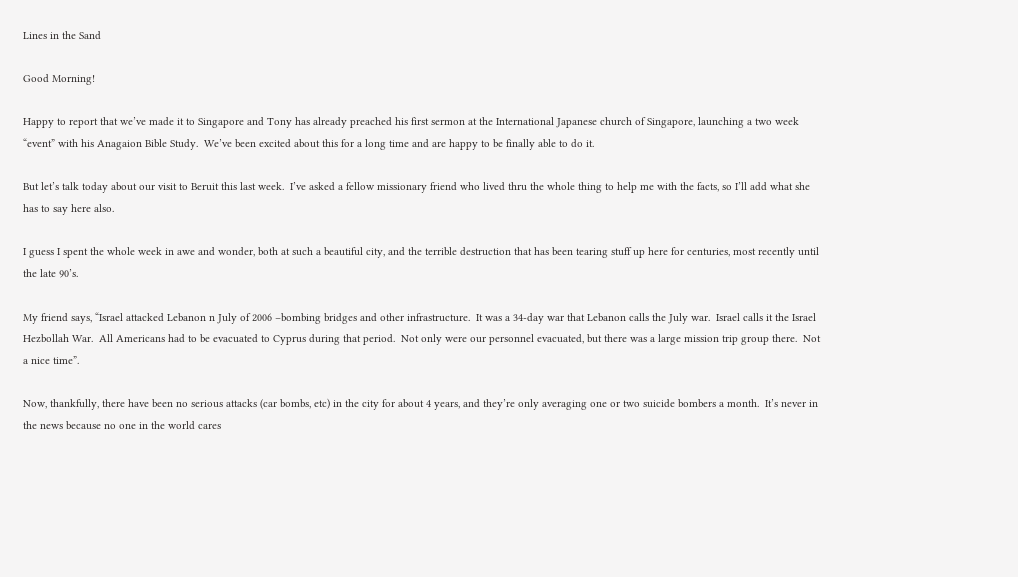Lines in the Sand

Good Morning!

Happy to report that we’ve made it to Singapore and Tony has already preached his first sermon at the International Japanese church of Singapore, launching a two week “event” with his Anagaion Bible Study.  We’ve been excited about this for a long time and are happy to be finally able to do it.

But let’s talk today about our visit to Beruit this last week.  I’ve asked a fellow missionary friend who lived thru the whole thing to help me with the facts, so I’ll add what she has to say here also.

I guess I spent the whole week in awe and wonder, both at such a beautiful city, and the terrible destruction that has been tearing stuff up here for centuries, most recently until the late 90’s.

My friend says, “Israel attacked Lebanon n July of 2006 –bombing bridges and other infrastructure.  It was a 34-day war that Lebanon calls the July war.  Israel calls it the Israel Hezbollah War.  All Americans had to be evacuated to Cyprus during that period.  Not only were our personnel evacuated, but there was a large mission trip group there.  Not a nice time”.

Now, thankfully, there have been no serious attacks (car bombs, etc) in the city for about 4 years, and they’re only averaging one or two suicide bombers a month.  It’s never in the news because no one in the world cares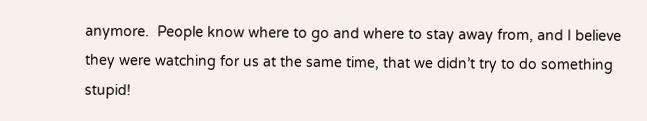anymore.  People know where to go and where to stay away from, and I believe they were watching for us at the same time, that we didn’t try to do something stupid!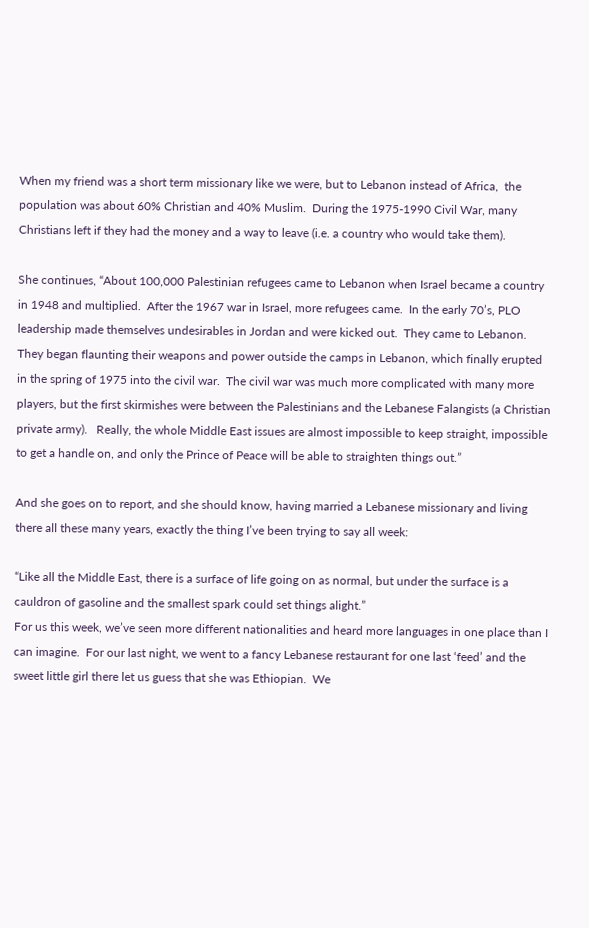When my friend was a short term missionary like we were, but to Lebanon instead of Africa,  the population was about 60% Christian and 40% Muslim.  During the 1975-1990 Civil War, many Christians left if they had the money and a way to leave (i.e. a country who would take them).

She continues, “About 100,000 Palestinian refugees came to Lebanon when Israel became a country in 1948 and multiplied.  After the 1967 war in Israel, more refugees came.  In the early 70’s, PLO leadership made themselves undesirables in Jordan and were kicked out.  They came to Lebanon.  They began flaunting their weapons and power outside the camps in Lebanon, which finally erupted in the spring of 1975 into the civil war.  The civil war was much more complicated with many more players, but the first skirmishes were between the Palestinians and the Lebanese Falangists (a Christian private army).   Really, the whole Middle East issues are almost impossible to keep straight, impossible to get a handle on, and only the Prince of Peace will be able to straighten things out.”

And she goes on to report, and she should know, having married a Lebanese missionary and living there all these many years, exactly the thing I’ve been trying to say all week:

“Like all the Middle East, there is a surface of life going on as normal, but under the surface is a cauldron of gasoline and the smallest spark could set things alight.”
For us this week, we’ve seen more different nationalities and heard more languages in one place than I can imagine.  For our last night, we went to a fancy Lebanese restaurant for one last ‘feed’ and the sweet little girl there let us guess that she was Ethiopian.  We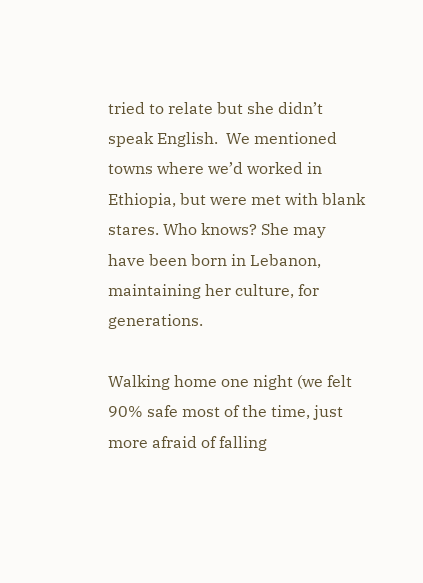tried to relate but she didn’t speak English.  We mentioned towns where we’d worked in Ethiopia, but were met with blank stares. Who knows? She may have been born in Lebanon, maintaining her culture, for generations.

Walking home one night (we felt 90% safe most of the time, just more afraid of falling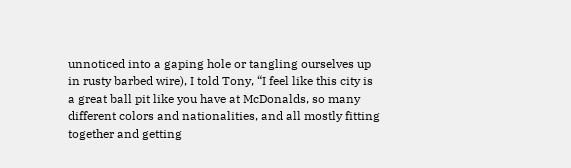unnoticed into a gaping hole or tangling ourselves up in rusty barbed wire), I told Tony, “I feel like this city is a great ball pit like you have at McDonalds, so many different colors and nationalities, and all mostly fitting together and getting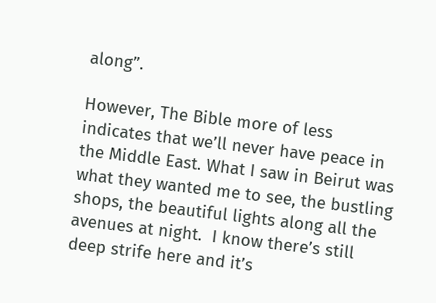along”.

However, The Bible more of less indicates that we’ll never have peace in the Middle East. What I saw in Beirut was what they wanted me to see, the bustling shops, the beautiful lights along all the avenues at night.  I know there’s still deep strife here and it’s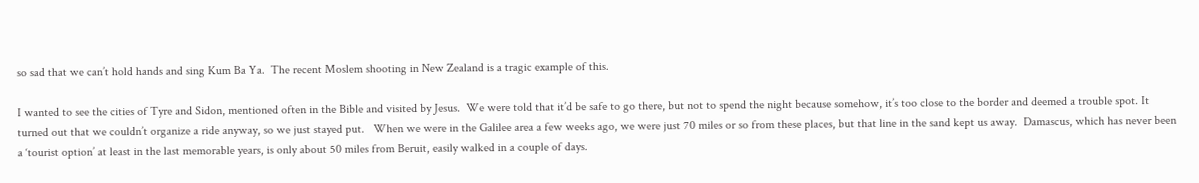so sad that we can’t hold hands and sing Kum Ba Ya.  The recent Moslem shooting in New Zealand is a tragic example of this.

I wanted to see the cities of Tyre and Sidon, mentioned often in the Bible and visited by Jesus.  We were told that it’d be safe to go there, but not to spend the night because somehow, it’s too close to the border and deemed a trouble spot. It turned out that we couldn’t organize a ride anyway, so we just stayed put.   When we were in the Galilee area a few weeks ago, we were just 70 miles or so from these places, but that line in the sand kept us away.  Damascus, which has never been a ‘tourist option’ at least in the last memorable years, is only about 50 miles from Beruit, easily walked in a couple of days.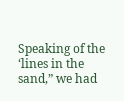Speaking of the ‘lines in the sand,” we had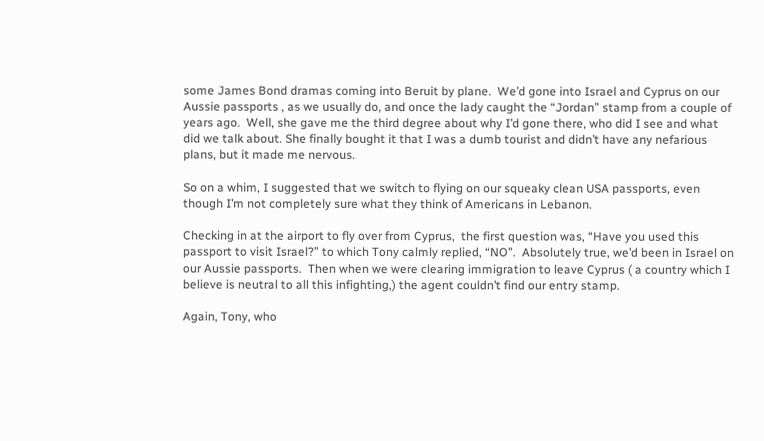some James Bond dramas coming into Beruit by plane.  We’d gone into Israel and Cyprus on our Aussie passports , as we usually do, and once the lady caught the “Jordan” stamp from a couple of years ago.  Well, she gave me the third degree about why I’d gone there, who did I see and what did we talk about. She finally bought it that I was a dumb tourist and didn’t have any nefarious plans, but it made me nervous.

So on a whim, I suggested that we switch to flying on our squeaky clean USA passports, even though I’m not completely sure what they think of Americans in Lebanon.

Checking in at the airport to fly over from Cyprus,  the first question was, “Have you used this passport to visit Israel?” to which Tony calmly replied, “NO”.  Absolutely true, we’d been in Israel on our Aussie passports.  Then when we were clearing immigration to leave Cyprus ( a country which I believe is neutral to all this infighting,) the agent couldn’t find our entry stamp.

Again, Tony, who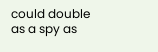could double as a spy as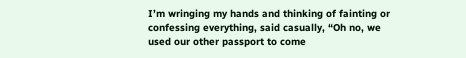I’m wringing my hands and thinking of fainting or confessing everything, said casually, “Oh no, we used our other passport to come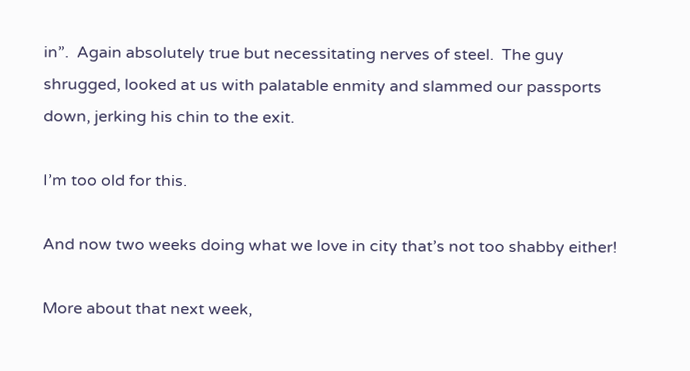in”.  Again absolutely true but necessitating nerves of steel.  The guy shrugged, looked at us with palatable enmity and slammed our passports down, jerking his chin to the exit.

I’m too old for this.

And now two weeks doing what we love in city that’s not too shabby either!

More about that next week,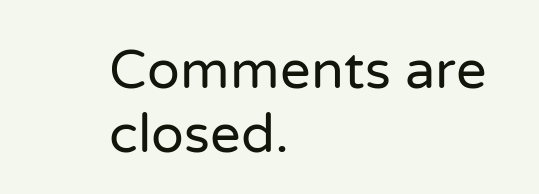Comments are closed.